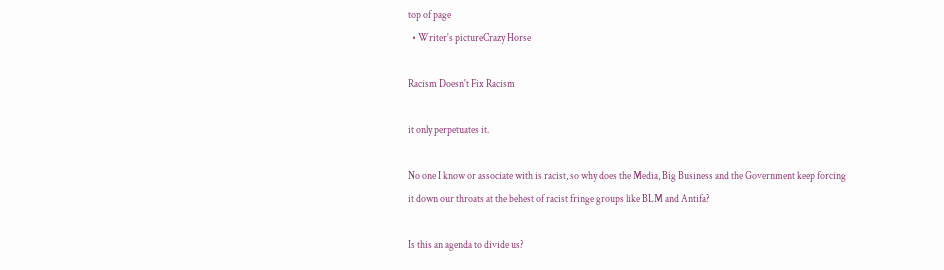top of page
  • Writer's pictureCrazy Horse

Racism Doesn't Fix Racism

it only perpetuates it.

No one I know or associate with is racist, so why does the Media, Big Business and the Government keep forcing it down our throats at the behest of racist fringe groups like BLM and Antifa?

Is this an agenda to divide us?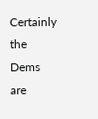Certainly the Dems are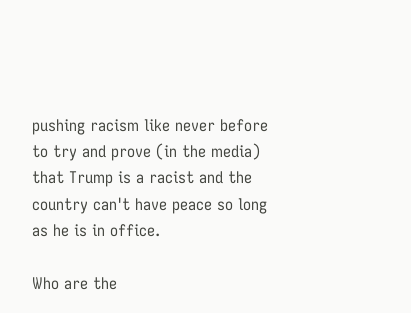pushing racism like never before to try and prove (in the media) that Trump is a racist and the country can't have peace so long as he is in office.

Who are the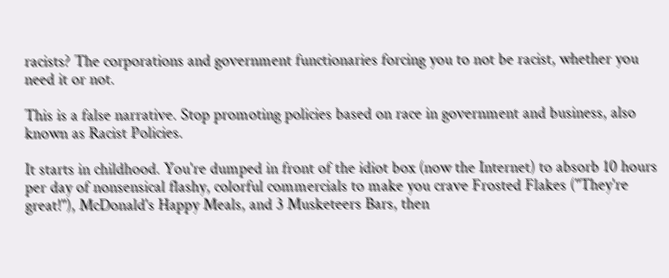racists? The corporations and government functionaries forcing you to not be racist, whether you need it or not.

This is a false narrative. Stop promoting policies based on race in government and business, also known as Racist Policies.

It starts in childhood. You're dumped in front of the idiot box (now the Internet) to absorb 10 hours per day of nonsensical flashy, colorful commercials to make you crave Frosted Flakes ("They're great!"), McDonald's Happy Meals, and 3 Musketeers Bars, then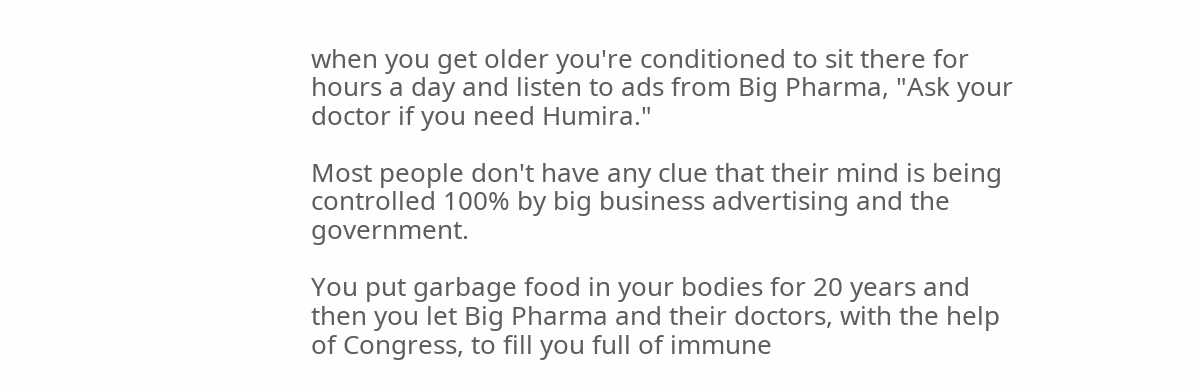when you get older you're conditioned to sit there for hours a day and listen to ads from Big Pharma, "Ask your doctor if you need Humira."

Most people don't have any clue that their mind is being controlled 100% by big business advertising and the government.

You put garbage food in your bodies for 20 years and then you let Big Pharma and their doctors, with the help of Congress, to fill you full of immune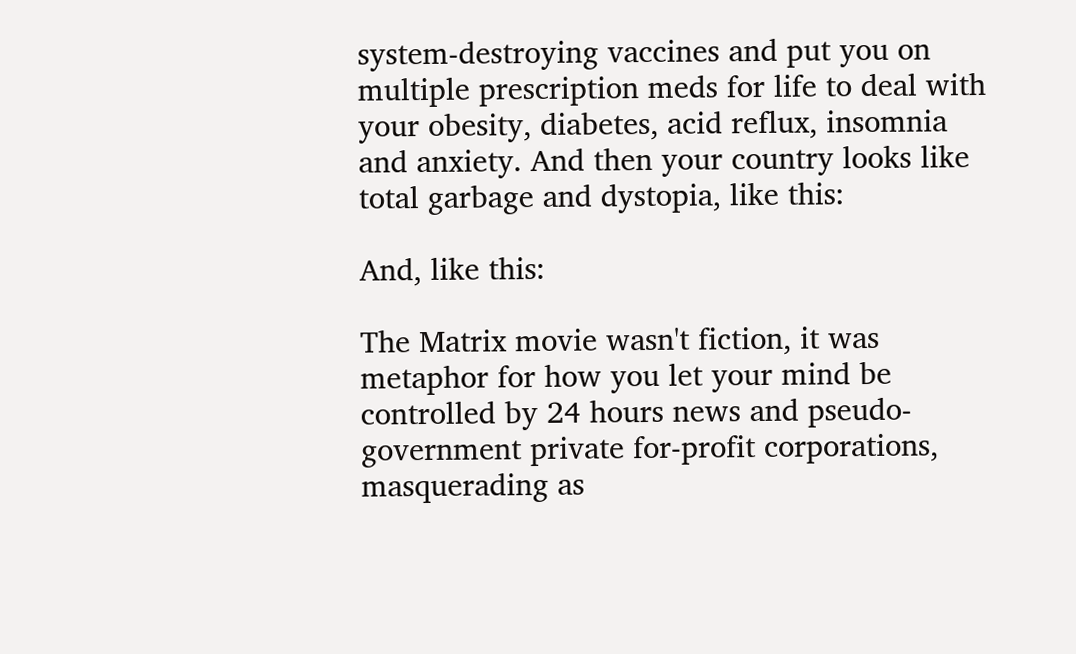system-destroying vaccines and put you on multiple prescription meds for life to deal with your obesity, diabetes, acid reflux, insomnia and anxiety. And then your country looks like total garbage and dystopia, like this:

And, like this:

The Matrix movie wasn't fiction, it was metaphor for how you let your mind be controlled by 24 hours news and pseudo-government private for-profit corporations, masquerading as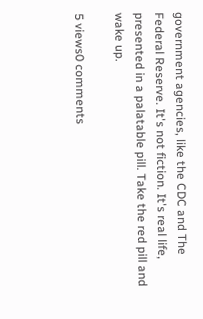government agencies, like the CDC and The Federal Reserve. It's not fiction. It's real life, presented in a palatable pill. Take the red pill and wake up.

5 views0 comments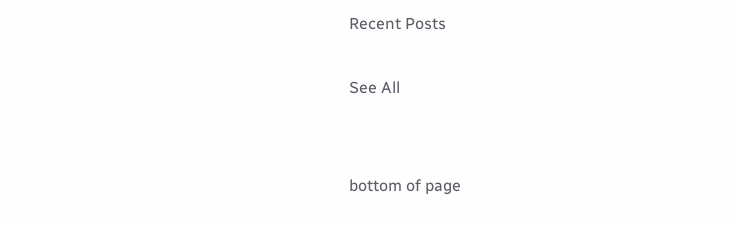Recent Posts

See All


bottom of page